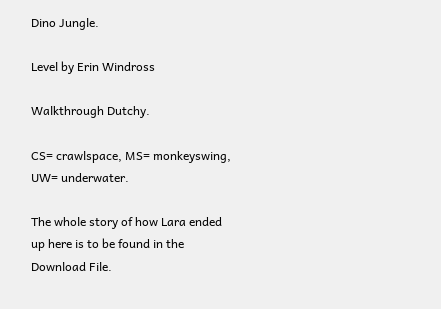Dino Jungle.

Level by Erin Windross

Walkthrough Dutchy.

CS= crawlspace, MS= monkeyswing, UW= underwater.

The whole story of how Lara ended up here is to be found in the Download File.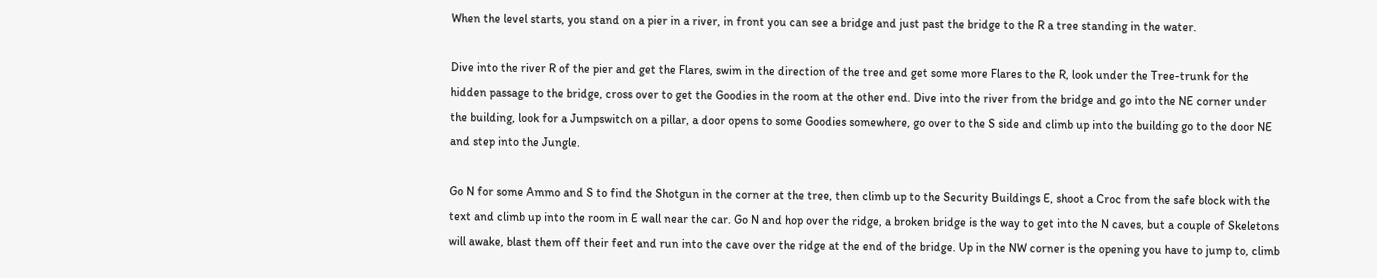When the level starts, you stand on a pier in a river, in front you can see a bridge and just past the bridge to the R a tree standing in the water.

Dive into the river R of the pier and get the Flares, swim in the direction of the tree and get some more Flares to the R, look under the Tree-trunk for the hidden passage to the bridge, cross over to get the Goodies in the room at the other end. Dive into the river from the bridge and go into the NE corner under the building, look for a Jumpswitch on a pillar, a door opens to some Goodies somewhere, go over to the S side and climb up into the building go to the door NE and step into the Jungle.

Go N for some Ammo and S to find the Shotgun in the corner at the tree, then climb up to the Security Buildings E, shoot a Croc from the safe block with the text and climb up into the room in E wall near the car. Go N and hop over the ridge, a broken bridge is the way to get into the N caves, but a couple of Skeletons will awake, blast them off their feet and run into the cave over the ridge at the end of the bridge. Up in the NW corner is the opening you have to jump to, climb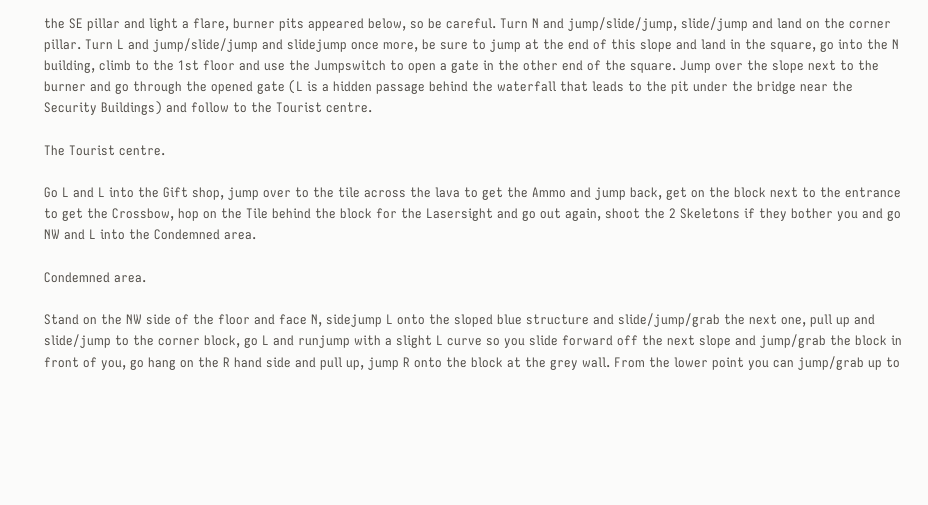the SE pillar and light a flare, burner pits appeared below, so be careful. Turn N and jump/slide/jump, slide/jump and land on the corner pillar. Turn L and jump/slide/jump and slidejump once more, be sure to jump at the end of this slope and land in the square, go into the N building, climb to the 1st floor and use the Jumpswitch to open a gate in the other end of the square. Jump over the slope next to the burner and go through the opened gate (L is a hidden passage behind the waterfall that leads to the pit under the bridge near the Security Buildings) and follow to the Tourist centre.

The Tourist centre.

Go L and L into the Gift shop, jump over to the tile across the lava to get the Ammo and jump back, get on the block next to the entrance to get the Crossbow, hop on the Tile behind the block for the Lasersight and go out again, shoot the 2 Skeletons if they bother you and go NW and L into the Condemned area.

Condemned area.

Stand on the NW side of the floor and face N, sidejump L onto the sloped blue structure and slide/jump/grab the next one, pull up and slide/jump to the corner block, go L and runjump with a slight L curve so you slide forward off the next slope and jump/grab the block in front of you, go hang on the R hand side and pull up, jump R onto the block at the grey wall. From the lower point you can jump/grab up to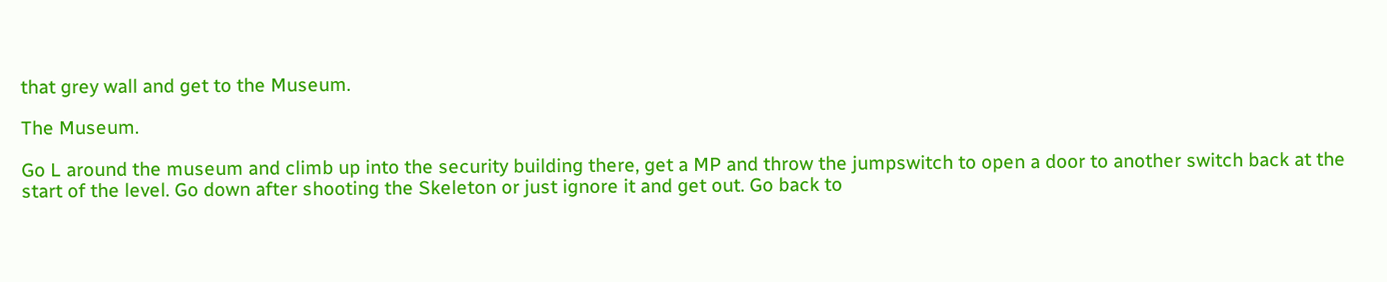that grey wall and get to the Museum.

The Museum.

Go L around the museum and climb up into the security building there, get a MP and throw the jumpswitch to open a door to another switch back at the start of the level. Go down after shooting the Skeleton or just ignore it and get out. Go back to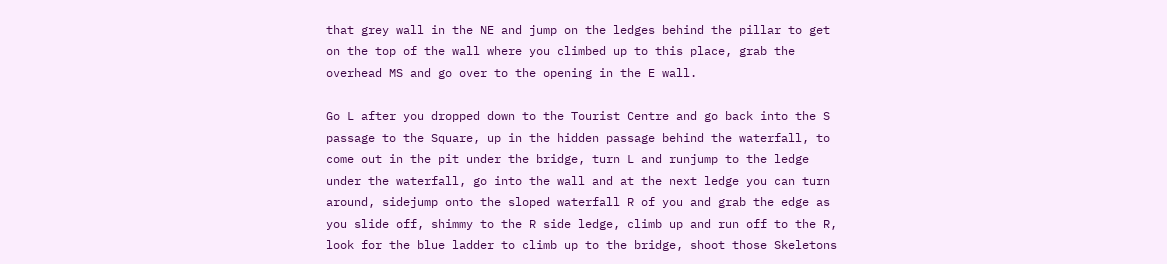that grey wall in the NE and jump on the ledges behind the pillar to get on the top of the wall where you climbed up to this place, grab the overhead MS and go over to the opening in the E wall.

Go L after you dropped down to the Tourist Centre and go back into the S passage to the Square, up in the hidden passage behind the waterfall, to come out in the pit under the bridge, turn L and runjump to the ledge under the waterfall, go into the wall and at the next ledge you can turn around, sidejump onto the sloped waterfall R of you and grab the edge as you slide off, shimmy to the R side ledge, climb up and run off to the R, look for the blue ladder to climb up to the bridge, shoot those Skeletons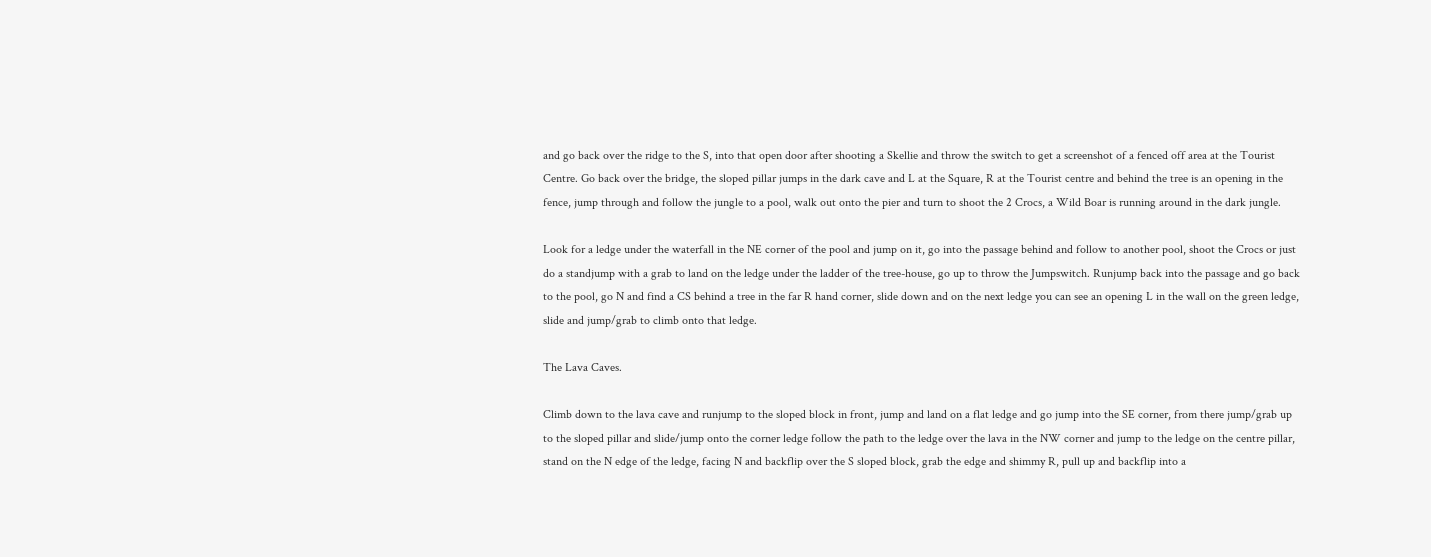and go back over the ridge to the S, into that open door after shooting a Skellie and throw the switch to get a screenshot of a fenced off area at the Tourist Centre. Go back over the bridge, the sloped pillar jumps in the dark cave and L at the Square, R at the Tourist centre and behind the tree is an opening in the fence, jump through and follow the jungle to a pool, walk out onto the pier and turn to shoot the 2 Crocs, a Wild Boar is running around in the dark jungle.

Look for a ledge under the waterfall in the NE corner of the pool and jump on it, go into the passage behind and follow to another pool, shoot the Crocs or just do a standjump with a grab to land on the ledge under the ladder of the tree-house, go up to throw the Jumpswitch. Runjump back into the passage and go back to the pool, go N and find a CS behind a tree in the far R hand corner, slide down and on the next ledge you can see an opening L in the wall on the green ledge, slide and jump/grab to climb onto that ledge.

The Lava Caves.

Climb down to the lava cave and runjump to the sloped block in front, jump and land on a flat ledge and go jump into the SE corner, from there jump/grab up to the sloped pillar and slide/jump onto the corner ledge follow the path to the ledge over the lava in the NW corner and jump to the ledge on the centre pillar, stand on the N edge of the ledge, facing N and backflip over the S sloped block, grab the edge and shimmy R, pull up and backflip into a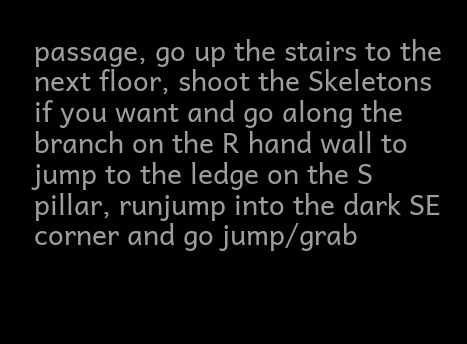passage, go up the stairs to the next floor, shoot the Skeletons if you want and go along the branch on the R hand wall to jump to the ledge on the S pillar, runjump into the dark SE corner and go jump/grab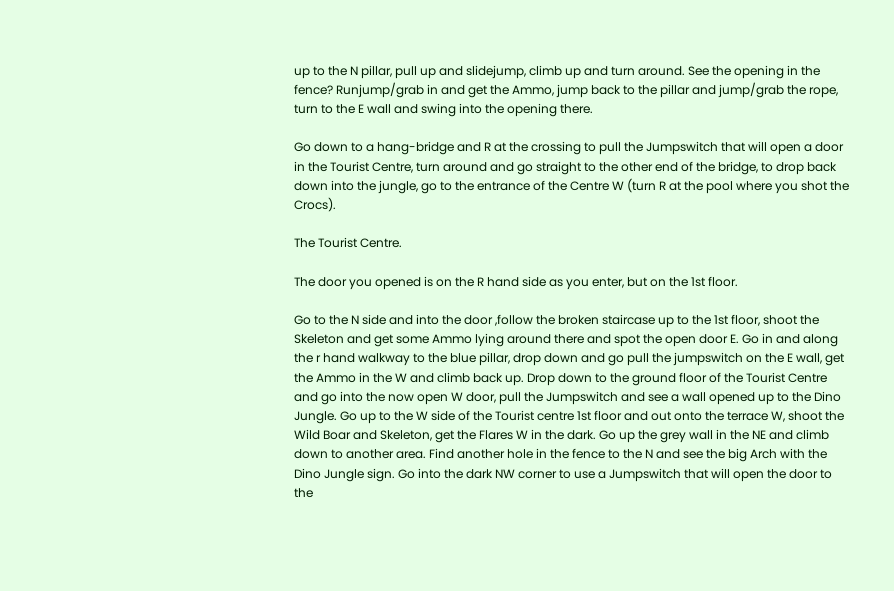up to the N pillar, pull up and slidejump, climb up and turn around. See the opening in the fence? Runjump/grab in and get the Ammo, jump back to the pillar and jump/grab the rope, turn to the E wall and swing into the opening there.

Go down to a hang-bridge and R at the crossing to pull the Jumpswitch that will open a door in the Tourist Centre, turn around and go straight to the other end of the bridge, to drop back down into the jungle, go to the entrance of the Centre W (turn R at the pool where you shot the Crocs).

The Tourist Centre.

The door you opened is on the R hand side as you enter, but on the 1st floor.

Go to the N side and into the door ,follow the broken staircase up to the 1st floor, shoot the Skeleton and get some Ammo lying around there and spot the open door E. Go in and along the r hand walkway to the blue pillar, drop down and go pull the jumpswitch on the E wall, get the Ammo in the W and climb back up. Drop down to the ground floor of the Tourist Centre and go into the now open W door, pull the Jumpswitch and see a wall opened up to the Dino Jungle. Go up to the W side of the Tourist centre 1st floor and out onto the terrace W, shoot the Wild Boar and Skeleton, get the Flares W in the dark. Go up the grey wall in the NE and climb down to another area. Find another hole in the fence to the N and see the big Arch with the Dino Jungle sign. Go into the dark NW corner to use a Jumpswitch that will open the door to the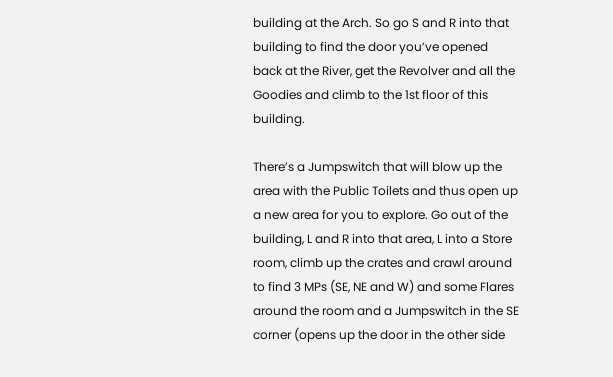building at the Arch. So go S and R into that building to find the door you’ve opened back at the River, get the Revolver and all the Goodies and climb to the 1st floor of this building.

There’s a Jumpswitch that will blow up the area with the Public Toilets and thus open up a new area for you to explore. Go out of the building, L and R into that area, L into a Store room, climb up the crates and crawl around to find 3 MPs (SE, NE and W) and some Flares around the room and a Jumpswitch in the SE corner (opens up the door in the other side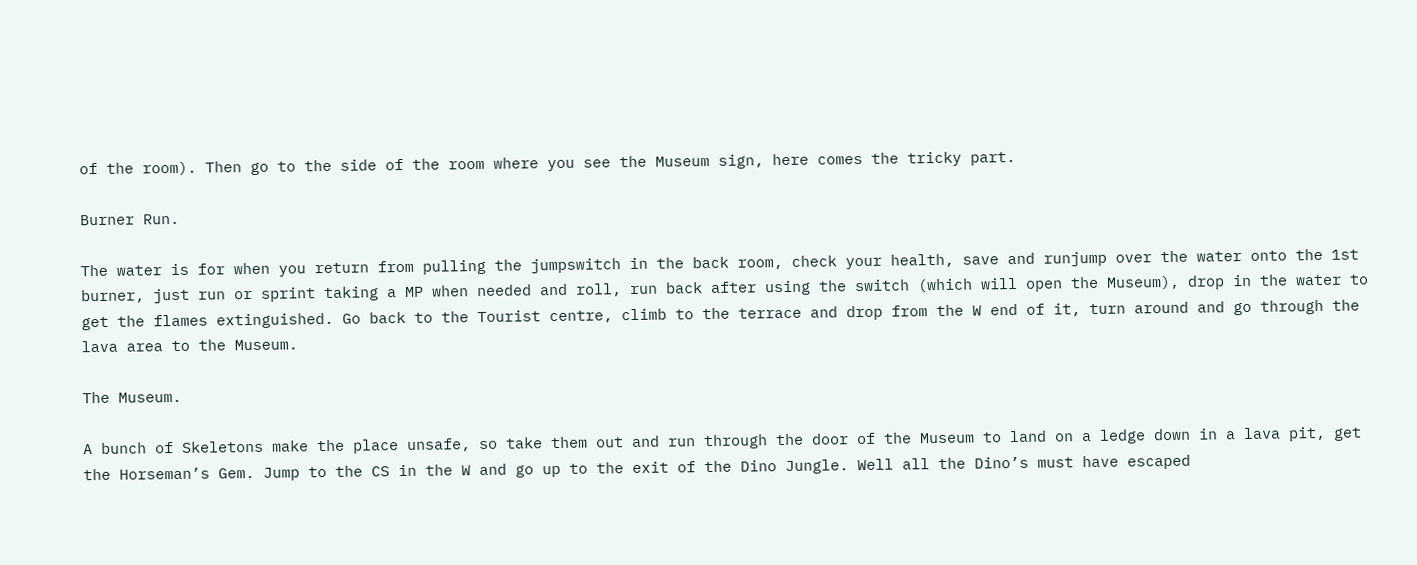of the room). Then go to the side of the room where you see the Museum sign, here comes the tricky part.

Burner Run.

The water is for when you return from pulling the jumpswitch in the back room, check your health, save and runjump over the water onto the 1st burner, just run or sprint taking a MP when needed and roll, run back after using the switch (which will open the Museum), drop in the water to get the flames extinguished. Go back to the Tourist centre, climb to the terrace and drop from the W end of it, turn around and go through the lava area to the Museum.

The Museum.

A bunch of Skeletons make the place unsafe, so take them out and run through the door of the Museum to land on a ledge down in a lava pit, get the Horseman’s Gem. Jump to the CS in the W and go up to the exit of the Dino Jungle. Well all the Dino’s must have escaped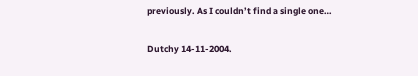previously. As I couldn’t find a single one…

Dutchy 14-11-2004.